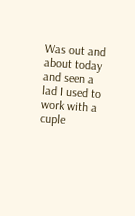Was out and about today and seen a lad I used to work with a cuple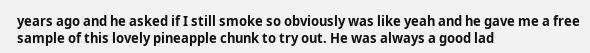years ago and he asked if I still smoke so obviously was like yeah and he gave me a free sample of this lovely pineapple chunk to try out. He was always a good lad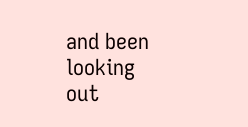and been looking out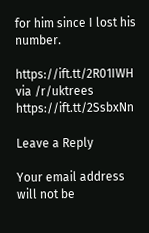for him since I lost his number.

https://ift.tt/2R01IWH via /r/uktrees https://ift.tt/2SsbxNn

Leave a Reply

Your email address will not be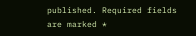published. Required fields are marked *